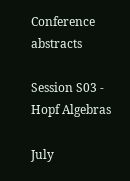Conference abstracts

Session S03 - Hopf Algebras

July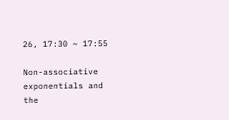26, 17:30 ~ 17:55

Non-associative exponentials and the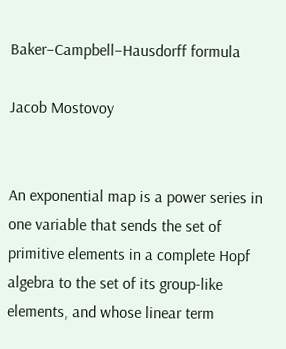Baker–Campbell–Hausdorff formula

Jacob Mostovoy


An exponential map is a power series in one variable that sends the set of primitive elements in a complete Hopf algebra to the set of its group-like elements, and whose linear term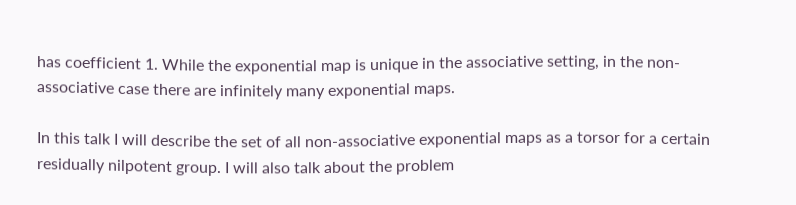has coefficient 1. While the exponential map is unique in the associative setting, in the non-associative case there are infinitely many exponential maps.

In this talk I will describe the set of all non-associative exponential maps as a torsor for a certain residually nilpotent group. I will also talk about the problem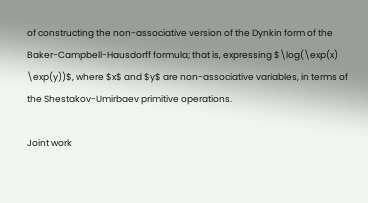of constructing the non-associative version of the Dynkin form of the Baker-Campbell-Hausdorff formula; that is, expressing $\log(\exp(x) \exp(y))$, where $x$ and $y$ are non-associative variables, in terms of the Shestakov-Umirbaev primitive operations.

Joint work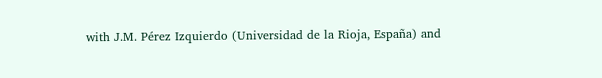with J.M. Pérez Izquierdo (Universidad de la Rioja, España) and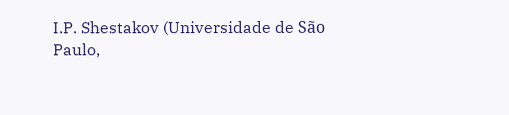I.P. Shestakov (Universidade de São Paulo,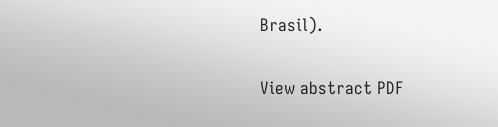Brasil).

View abstract PDF